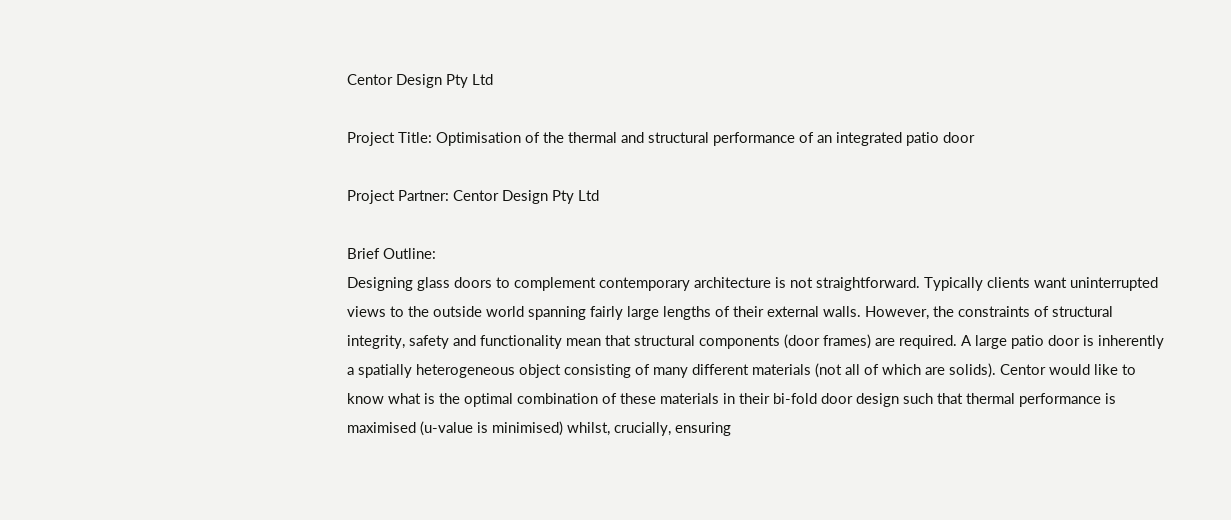Centor Design Pty Ltd

Project Title: Optimisation of the thermal and structural performance of an integrated patio door

Project Partner: Centor Design Pty Ltd

Brief Outline:
Designing glass doors to complement contemporary architecture is not straightforward. Typically clients want uninterrupted views to the outside world spanning fairly large lengths of their external walls. However, the constraints of structural integrity, safety and functionality mean that structural components (door frames) are required. A large patio door is inherently a spatially heterogeneous object consisting of many different materials (not all of which are solids). Centor would like to know what is the optimal combination of these materials in their bi-fold door design such that thermal performance is maximised (u-value is minimised) whilst, crucially, ensuring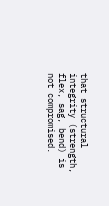that structural integrity (strength, flex, sag, bend) is not compromised.